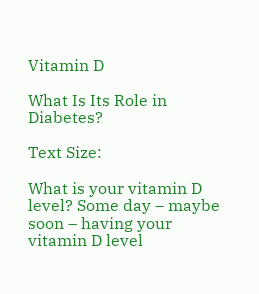Vitamin D

What Is Its Role in Diabetes?

Text Size:

What is your vitamin D level? Some day – maybe soon – having your vitamin D level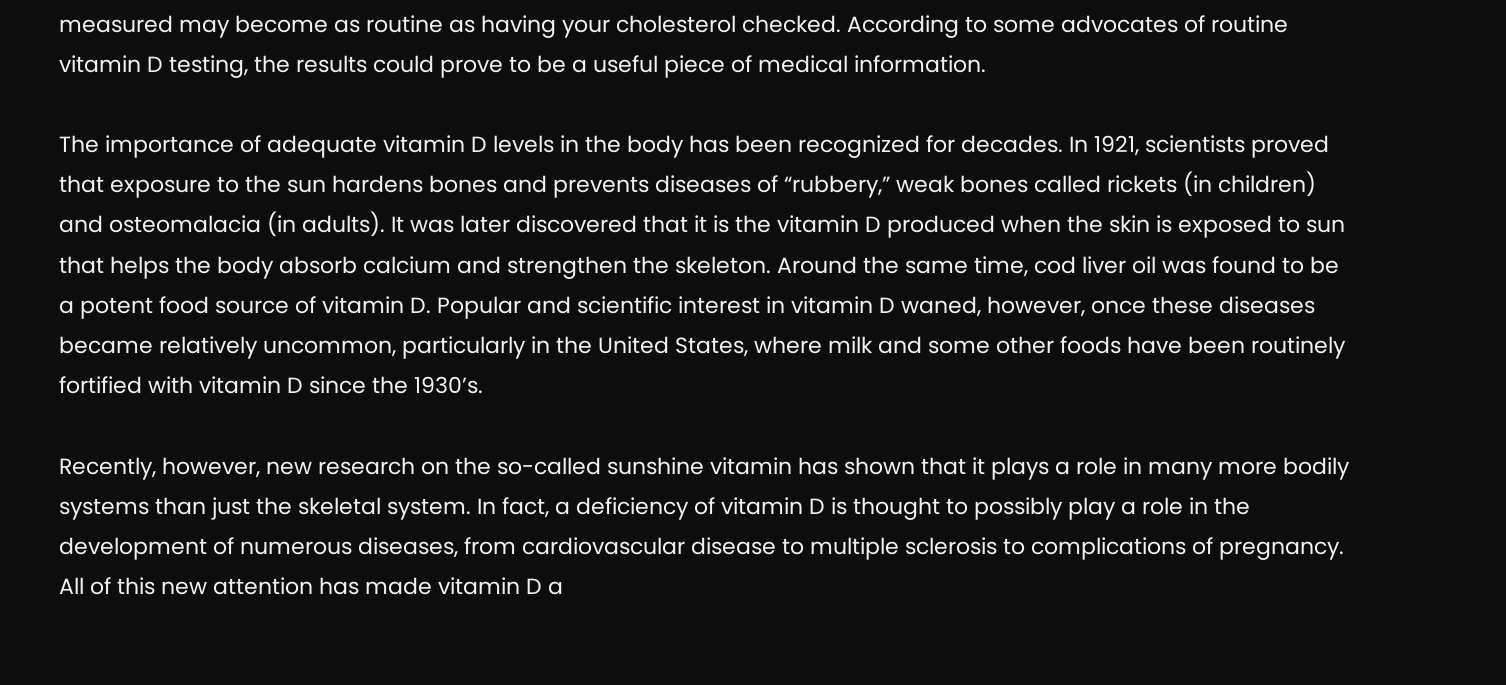measured may become as routine as having your cholesterol checked. According to some advocates of routine vitamin D testing, the results could prove to be a useful piece of medical information.

The importance of adequate vitamin D levels in the body has been recognized for decades. In 1921, scientists proved that exposure to the sun hardens bones and prevents diseases of “rubbery,” weak bones called rickets (in children) and osteomalacia (in adults). It was later discovered that it is the vitamin D produced when the skin is exposed to sun that helps the body absorb calcium and strengthen the skeleton. Around the same time, cod liver oil was found to be a potent food source of vitamin D. Popular and scientific interest in vitamin D waned, however, once these diseases became relatively uncommon, particularly in the United States, where milk and some other foods have been routinely fortified with vitamin D since the 1930’s.

Recently, however, new research on the so-called sunshine vitamin has shown that it plays a role in many more bodily systems than just the skeletal system. In fact, a deficiency of vitamin D is thought to possibly play a role in the development of numerous diseases, from cardiovascular disease to multiple sclerosis to complications of pregnancy. All of this new attention has made vitamin D a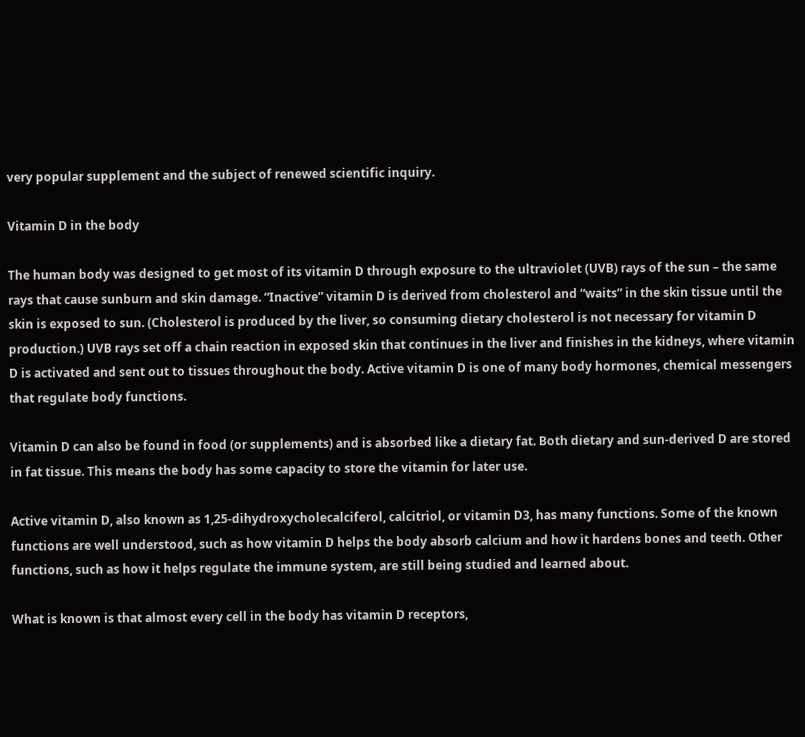very popular supplement and the subject of renewed scientific inquiry.

Vitamin D in the body

The human body was designed to get most of its vitamin D through exposure to the ultraviolet (UVB) rays of the sun – the same rays that cause sunburn and skin damage. “Inactive” vitamin D is derived from cholesterol and “waits” in the skin tissue until the skin is exposed to sun. (Cholesterol is produced by the liver, so consuming dietary cholesterol is not necessary for vitamin D production.) UVB rays set off a chain reaction in exposed skin that continues in the liver and finishes in the kidneys, where vitamin D is activated and sent out to tissues throughout the body. Active vitamin D is one of many body hormones, chemical messengers that regulate body functions.

Vitamin D can also be found in food (or supplements) and is absorbed like a dietary fat. Both dietary and sun-derived D are stored in fat tissue. This means the body has some capacity to store the vitamin for later use.

Active vitamin D, also known as 1,25-dihydroxycholecalciferol, calcitriol, or vitamin D3, has many functions. Some of the known functions are well understood, such as how vitamin D helps the body absorb calcium and how it hardens bones and teeth. Other functions, such as how it helps regulate the immune system, are still being studied and learned about.

What is known is that almost every cell in the body has vitamin D receptors,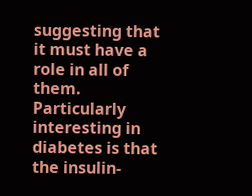suggesting that it must have a role in all of them. Particularly interesting in diabetes is that the insulin-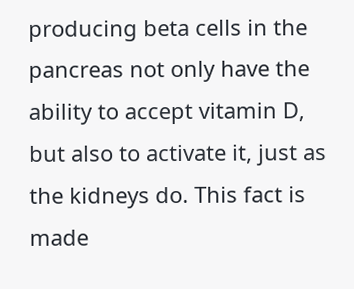producing beta cells in the pancreas not only have the ability to accept vitamin D, but also to activate it, just as the kidneys do. This fact is made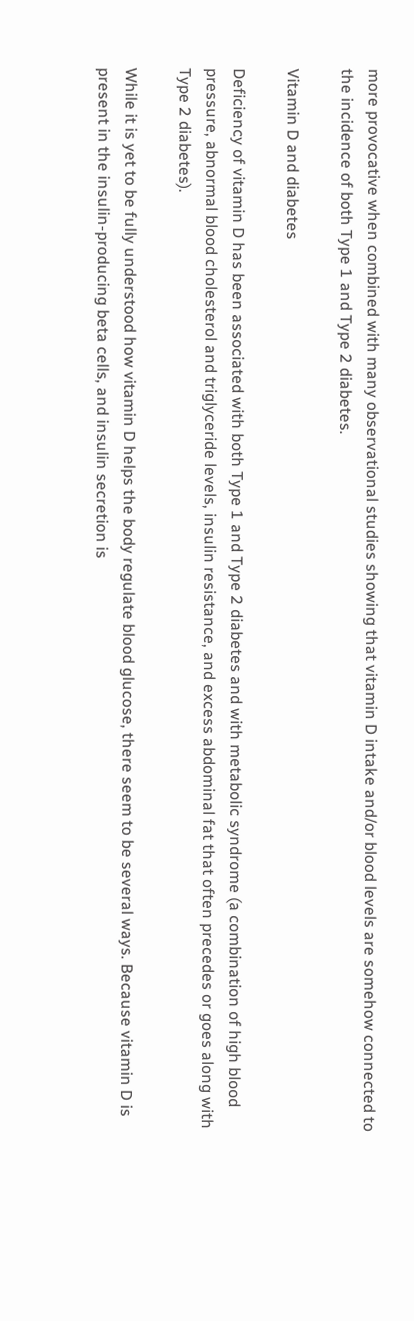more provocative when combined with many observational studies showing that vitamin D intake and/or blood levels are somehow connected to the incidence of both Type 1 and Type 2 diabetes.

Vitamin D and diabetes

Deficiency of vitamin D has been associated with both Type 1 and Type 2 diabetes and with metabolic syndrome (a combination of high blood pressure, abnormal blood cholesterol and triglyceride levels, insulin resistance, and excess abdominal fat that often precedes or goes along with Type 2 diabetes).

While it is yet to be fully understood how vitamin D helps the body regulate blood glucose, there seem to be several ways. Because vitamin D is present in the insulin-producing beta cells, and insulin secretion is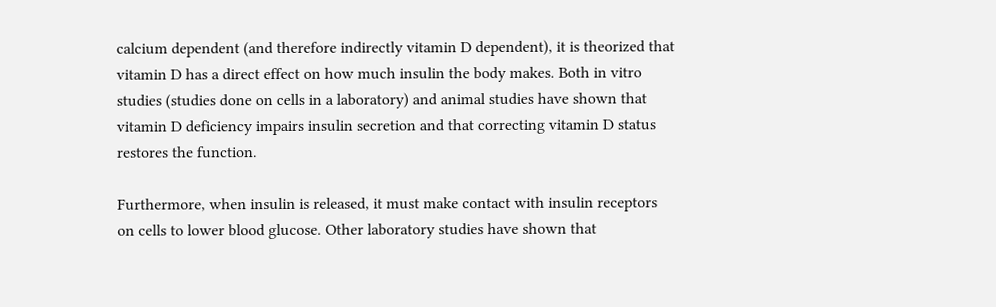calcium dependent (and therefore indirectly vitamin D dependent), it is theorized that vitamin D has a direct effect on how much insulin the body makes. Both in vitro studies (studies done on cells in a laboratory) and animal studies have shown that vitamin D deficiency impairs insulin secretion and that correcting vitamin D status restores the function.

Furthermore, when insulin is released, it must make contact with insulin receptors on cells to lower blood glucose. Other laboratory studies have shown that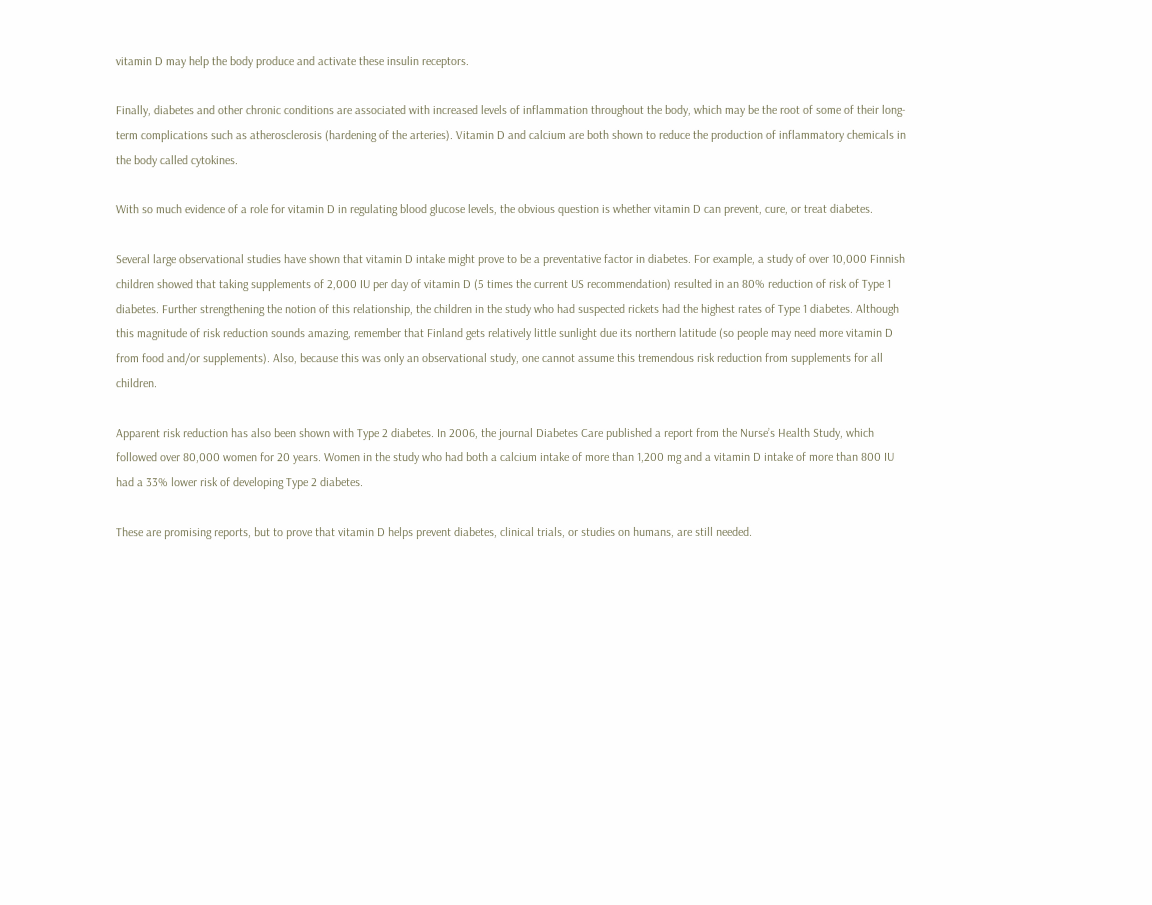vitamin D may help the body produce and activate these insulin receptors.

Finally, diabetes and other chronic conditions are associated with increased levels of inflammation throughout the body, which may be the root of some of their long-term complications such as atherosclerosis (hardening of the arteries). Vitamin D and calcium are both shown to reduce the production of inflammatory chemicals in the body called cytokines.

With so much evidence of a role for vitamin D in regulating blood glucose levels, the obvious question is whether vitamin D can prevent, cure, or treat diabetes.

Several large observational studies have shown that vitamin D intake might prove to be a preventative factor in diabetes. For example, a study of over 10,000 Finnish children showed that taking supplements of 2,000 IU per day of vitamin D (5 times the current US recommendation) resulted in an 80% reduction of risk of Type 1 diabetes. Further strengthening the notion of this relationship, the children in the study who had suspected rickets had the highest rates of Type 1 diabetes. Although this magnitude of risk reduction sounds amazing, remember that Finland gets relatively little sunlight due its northern latitude (so people may need more vitamin D from food and/or supplements). Also, because this was only an observational study, one cannot assume this tremendous risk reduction from supplements for all children.

Apparent risk reduction has also been shown with Type 2 diabetes. In 2006, the journal Diabetes Care published a report from the Nurse’s Health Study, which followed over 80,000 women for 20 years. Women in the study who had both a calcium intake of more than 1,200 mg and a vitamin D intake of more than 800 IU had a 33% lower risk of developing Type 2 diabetes.

These are promising reports, but to prove that vitamin D helps prevent diabetes, clinical trials, or studies on humans, are still needed.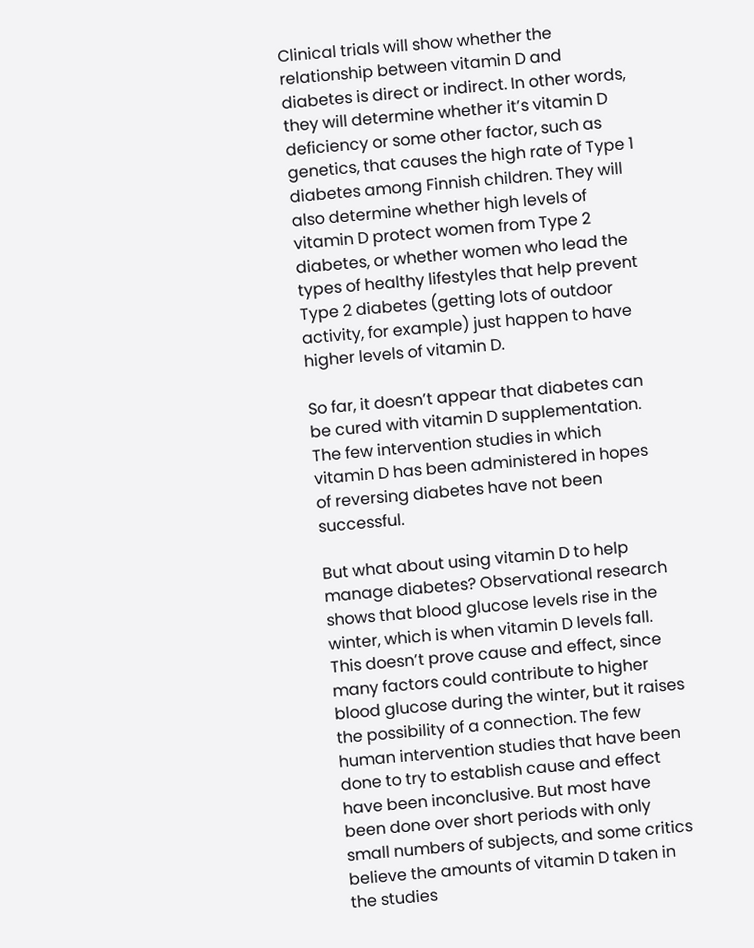Clinical trials will show whether the relationship between vitamin D and diabetes is direct or indirect. In other words, they will determine whether it’s vitamin D deficiency or some other factor, such as genetics, that causes the high rate of Type 1 diabetes among Finnish children. They will also determine whether high levels of vitamin D protect women from Type 2 diabetes, or whether women who lead the types of healthy lifestyles that help prevent Type 2 diabetes (getting lots of outdoor activity, for example) just happen to have higher levels of vitamin D.

So far, it doesn’t appear that diabetes can be cured with vitamin D supplementation. The few intervention studies in which vitamin D has been administered in hopes of reversing diabetes have not been successful.

But what about using vitamin D to help manage diabetes? Observational research shows that blood glucose levels rise in the winter, which is when vitamin D levels fall. This doesn’t prove cause and effect, since many factors could contribute to higher blood glucose during the winter, but it raises the possibility of a connection. The few human intervention studies that have been done to try to establish cause and effect have been inconclusive. But most have been done over short periods with only small numbers of subjects, and some critics believe the amounts of vitamin D taken in the studies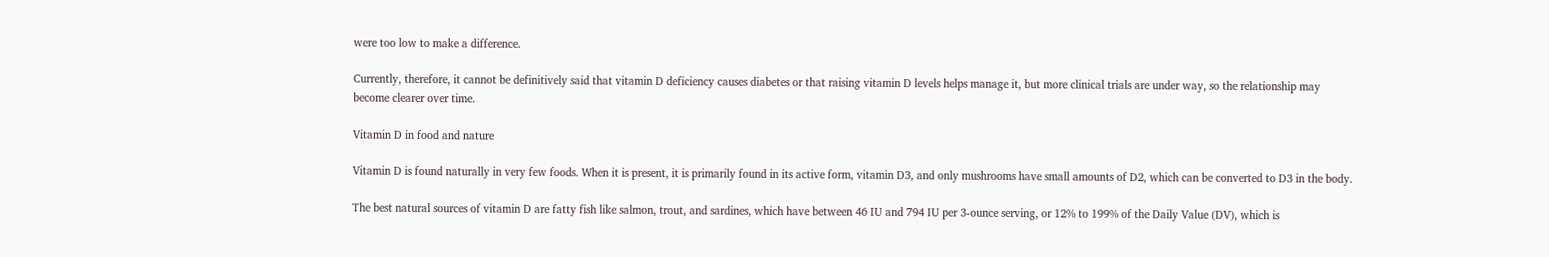were too low to make a difference.

Currently, therefore, it cannot be definitively said that vitamin D deficiency causes diabetes or that raising vitamin D levels helps manage it, but more clinical trials are under way, so the relationship may become clearer over time.

Vitamin D in food and nature

Vitamin D is found naturally in very few foods. When it is present, it is primarily found in its active form, vitamin D3, and only mushrooms have small amounts of D2, which can be converted to D3 in the body.

The best natural sources of vitamin D are fatty fish like salmon, trout, and sardines, which have between 46 IU and 794 IU per 3-ounce serving, or 12% to 199% of the Daily Value (DV), which is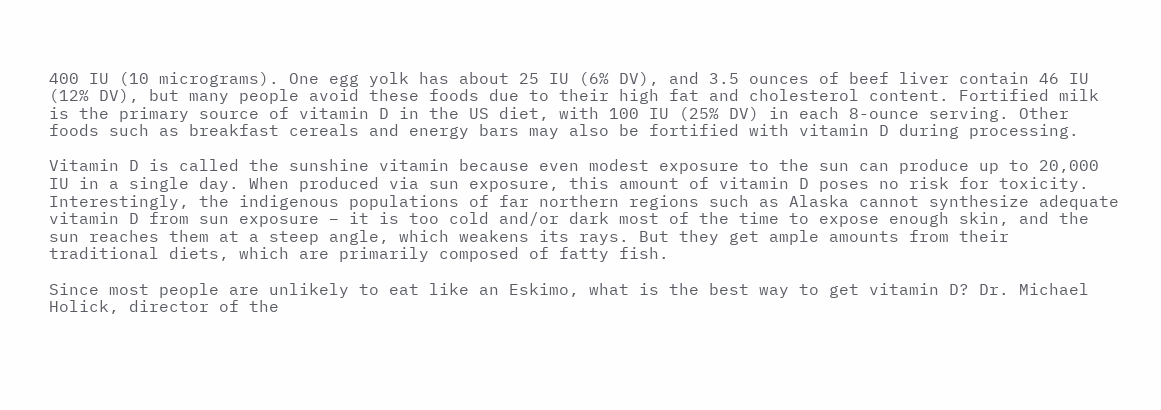400 IU (10 micrograms). One egg yolk has about 25 IU (6% DV), and 3.5 ounces of beef liver contain 46 IU (12% DV), but many people avoid these foods due to their high fat and cholesterol content. Fortified milk is the primary source of vitamin D in the US diet, with 100 IU (25% DV) in each 8-ounce serving. Other foods such as breakfast cereals and energy bars may also be fortified with vitamin D during processing.

Vitamin D is called the sunshine vitamin because even modest exposure to the sun can produce up to 20,000 IU in a single day. When produced via sun exposure, this amount of vitamin D poses no risk for toxicity. Interestingly, the indigenous populations of far northern regions such as Alaska cannot synthesize adequate vitamin D from sun exposure – it is too cold and/or dark most of the time to expose enough skin, and the sun reaches them at a steep angle, which weakens its rays. But they get ample amounts from their traditional diets, which are primarily composed of fatty fish.

Since most people are unlikely to eat like an Eskimo, what is the best way to get vitamin D? Dr. Michael Holick, director of the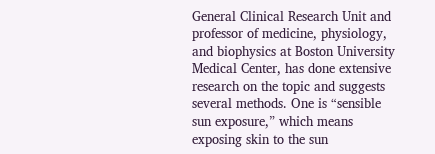General Clinical Research Unit and professor of medicine, physiology, and biophysics at Boston University Medical Center, has done extensive research on the topic and suggests several methods. One is “sensible sun exposure,” which means exposing skin to the sun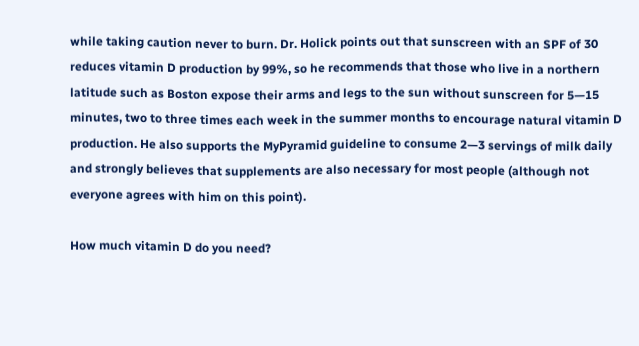while taking caution never to burn. Dr. Holick points out that sunscreen with an SPF of 30 reduces vitamin D production by 99%, so he recommends that those who live in a northern latitude such as Boston expose their arms and legs to the sun without sunscreen for 5—15 minutes, two to three times each week in the summer months to encourage natural vitamin D production. He also supports the MyPyramid guideline to consume 2—3 servings of milk daily and strongly believes that supplements are also necessary for most people (although not everyone agrees with him on this point).

How much vitamin D do you need?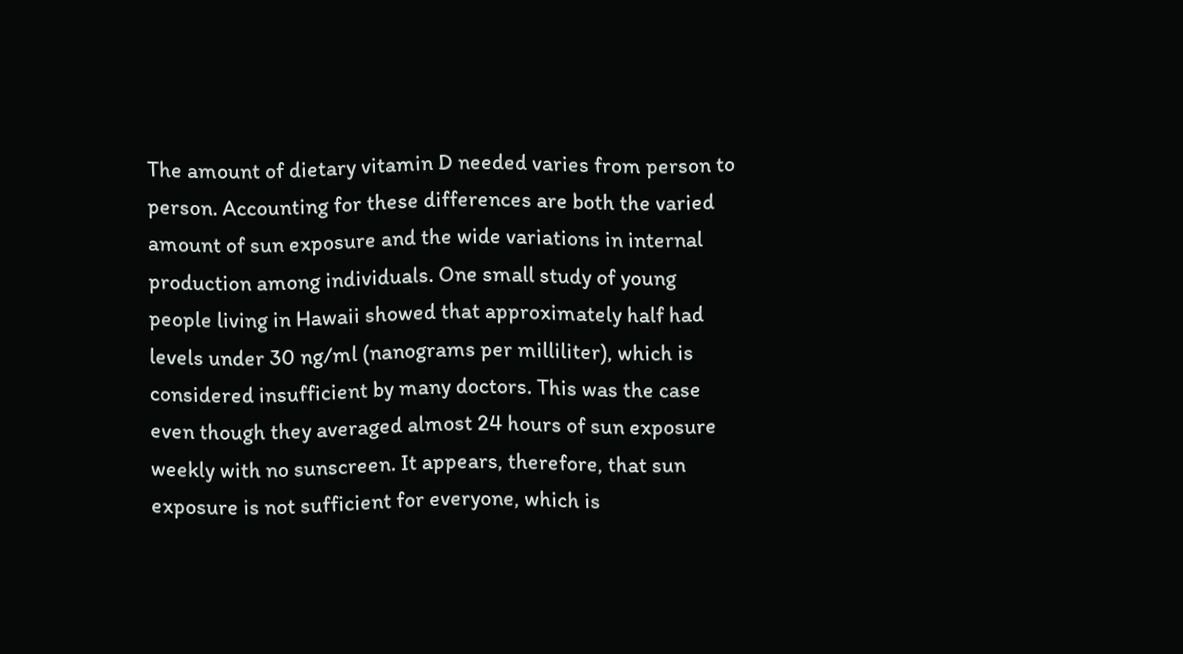The amount of dietary vitamin D needed varies from person to person. Accounting for these differences are both the varied amount of sun exposure and the wide variations in internal production among individuals. One small study of young people living in Hawaii showed that approximately half had levels under 30 ng/ml (nanograms per milliliter), which is considered insufficient by many doctors. This was the case even though they averaged almost 24 hours of sun exposure weekly with no sunscreen. It appears, therefore, that sun exposure is not sufficient for everyone, which is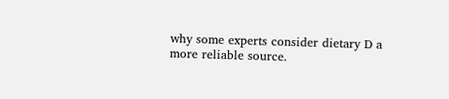why some experts consider dietary D a more reliable source.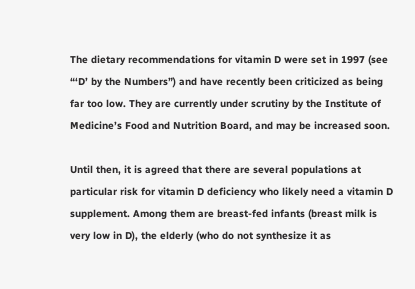The dietary recommendations for vitamin D were set in 1997 (see “‘D’ by the Numbers”) and have recently been criticized as being far too low. They are currently under scrutiny by the Institute of Medicine’s Food and Nutrition Board, and may be increased soon.

Until then, it is agreed that there are several populations at particular risk for vitamin D deficiency who likely need a vitamin D supplement. Among them are breast-fed infants (breast milk is very low in D), the elderly (who do not synthesize it as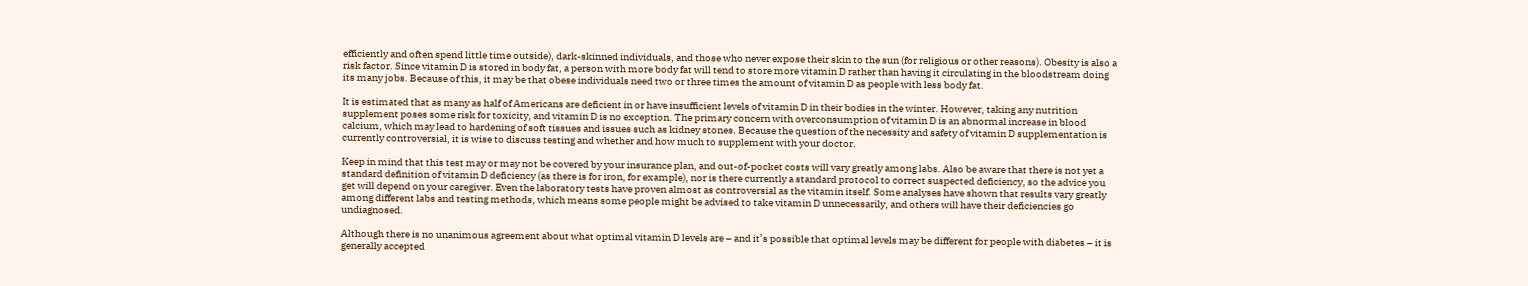efficiently and often spend little time outside), dark-skinned individuals, and those who never expose their skin to the sun (for religious or other reasons). Obesity is also a risk factor. Since vitamin D is stored in body fat, a person with more body fat will tend to store more vitamin D rather than having it circulating in the bloodstream doing its many jobs. Because of this, it may be that obese individuals need two or three times the amount of vitamin D as people with less body fat.

It is estimated that as many as half of Americans are deficient in or have insufficient levels of vitamin D in their bodies in the winter. However, taking any nutrition supplement poses some risk for toxicity, and vitamin D is no exception. The primary concern with overconsumption of vitamin D is an abnormal increase in blood calcium, which may lead to hardening of soft tissues and issues such as kidney stones. Because the question of the necessity and safety of vitamin D supplementation is currently controversial, it is wise to discuss testing and whether and how much to supplement with your doctor.

Keep in mind that this test may or may not be covered by your insurance plan, and out-of-pocket costs will vary greatly among labs. Also be aware that there is not yet a standard definition of vitamin D deficiency (as there is for iron, for example), nor is there currently a standard protocol to correct suspected deficiency, so the advice you get will depend on your caregiver. Even the laboratory tests have proven almost as controversial as the vitamin itself. Some analyses have shown that results vary greatly among different labs and testing methods, which means some people might be advised to take vitamin D unnecessarily, and others will have their deficiencies go undiagnosed.

Although there is no unanimous agreement about what optimal vitamin D levels are – and it’s possible that optimal levels may be different for people with diabetes – it is generally accepted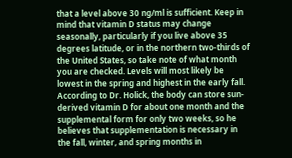that a level above 30 ng/ml is sufficient. Keep in mind that vitamin D status may change seasonally, particularly if you live above 35 degrees latitude, or in the northern two-thirds of the United States, so take note of what month you are checked. Levels will most likely be lowest in the spring and highest in the early fall. According to Dr. Holick, the body can store sun-derived vitamin D for about one month and the supplemental form for only two weeks, so he believes that supplementation is necessary in the fall, winter, and spring months in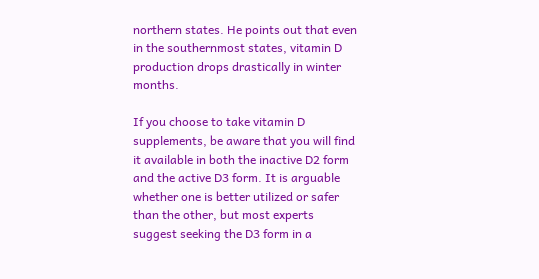northern states. He points out that even in the southernmost states, vitamin D production drops drastically in winter months.

If you choose to take vitamin D supplements, be aware that you will find it available in both the inactive D2 form and the active D3 form. It is arguable whether one is better utilized or safer than the other, but most experts suggest seeking the D3 form in a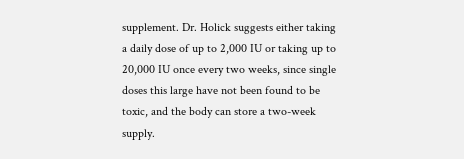supplement. Dr. Holick suggests either taking a daily dose of up to 2,000 IU or taking up to 20,000 IU once every two weeks, since single doses this large have not been found to be toxic, and the body can store a two-week supply.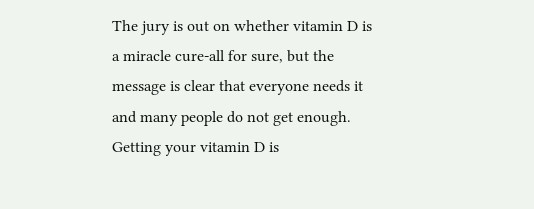The jury is out on whether vitamin D is a miracle cure-all for sure, but the message is clear that everyone needs it and many people do not get enough. Getting your vitamin D is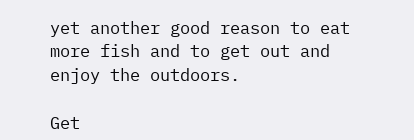yet another good reason to eat more fish and to get out and enjoy the outdoors.

Get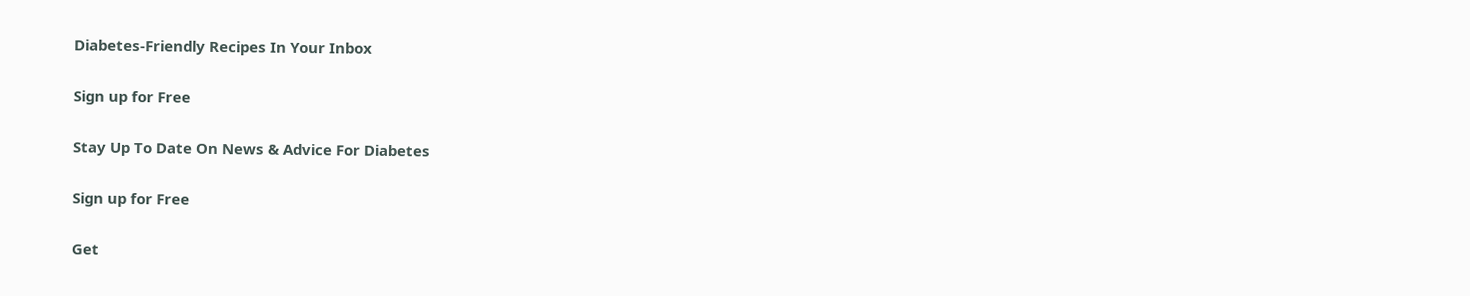Diabetes-Friendly Recipes In Your Inbox

Sign up for Free

Stay Up To Date On News & Advice For Diabetes

Sign up for Free

Get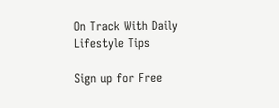On Track With Daily Lifestyle Tips

Sign up for Free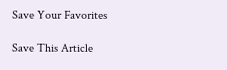Save Your Favorites

Save This Article